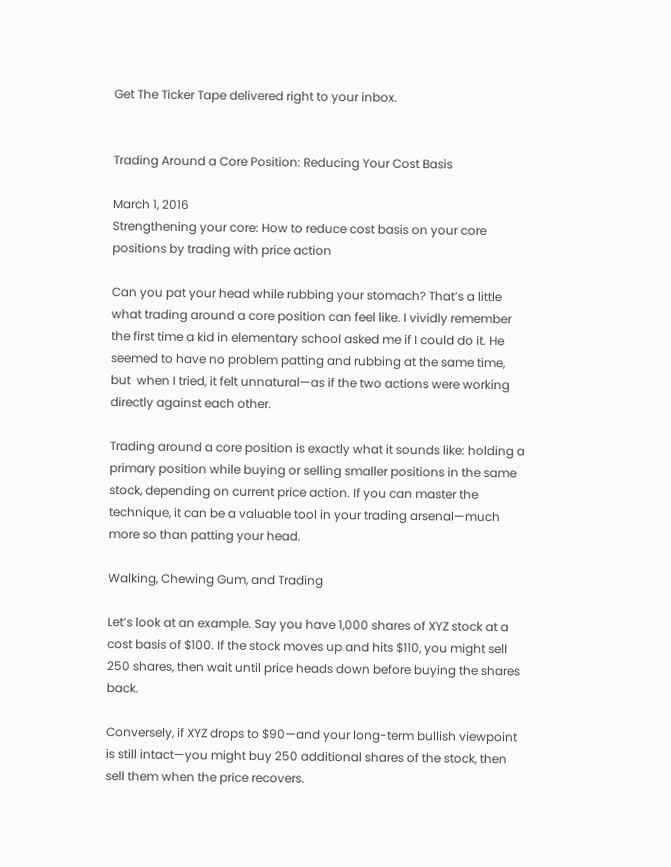Get The Ticker Tape delivered right to your inbox.


Trading Around a Core Position: Reducing Your Cost Basis

March 1, 2016
Strengthening your core: How to reduce cost basis on your core positions by trading with price action

Can you pat your head while rubbing your stomach? That’s a little what trading around a core position can feel like. I vividly remember the first time a kid in elementary school asked me if I could do it. He seemed to have no problem patting and rubbing at the same time, but  when I tried, it felt unnatural—as if the two actions were working directly against each other.

Trading around a core position is exactly what it sounds like: holding a primary position while buying or selling smaller positions in the same stock, depending on current price action. If you can master the technique, it can be a valuable tool in your trading arsenal—much more so than patting your head.

Walking, Chewing Gum, and Trading

Let’s look at an example. Say you have 1,000 shares of XYZ stock at a cost basis of $100. If the stock moves up and hits $110, you might sell 250 shares, then wait until price heads down before buying the shares back.

Conversely, if XYZ drops to $90—and your long-term bullish viewpoint is still intact—you might buy 250 additional shares of the stock, then sell them when the price recovers.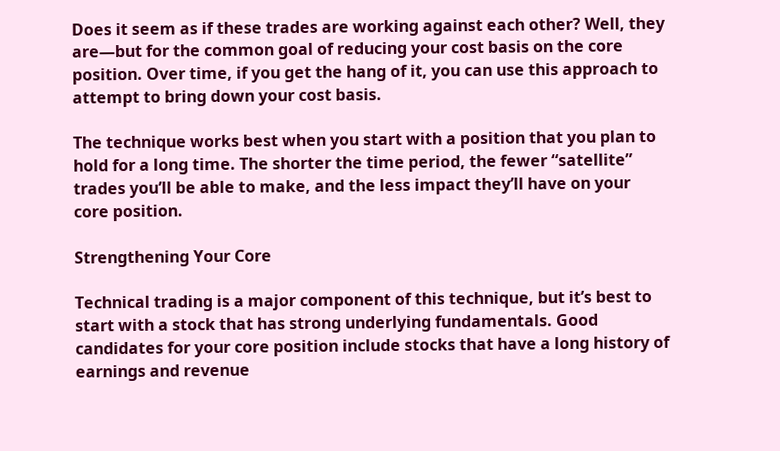Does it seem as if these trades are working against each other? Well, they are—but for the common goal of reducing your cost basis on the core position. Over time, if you get the hang of it, you can use this approach to attempt to bring down your cost basis.

The technique works best when you start with a position that you plan to hold for a long time. The shorter the time period, the fewer “satellite” trades you’ll be able to make, and the less impact they’ll have on your core position.

Strengthening Your Core

Technical trading is a major component of this technique, but it’s best to start with a stock that has strong underlying fundamentals. Good candidates for your core position include stocks that have a long history of earnings and revenue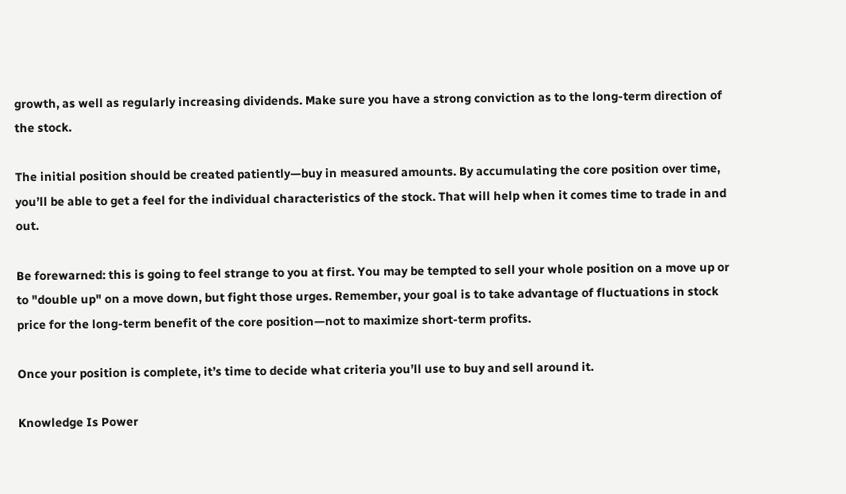growth, as well as regularly increasing dividends. Make sure you have a strong conviction as to the long-term direction of the stock.

The initial position should be created patiently—buy in measured amounts. By accumulating the core position over time, you’ll be able to get a feel for the individual characteristics of the stock. That will help when it comes time to trade in and out.

Be forewarned: this is going to feel strange to you at first. You may be tempted to sell your whole position on a move up or to "double up" on a move down, but fight those urges. Remember, your goal is to take advantage of fluctuations in stock price for the long-term benefit of the core position—not to maximize short-term profits.

Once your position is complete, it’s time to decide what criteria you’ll use to buy and sell around it.

Knowledge Is Power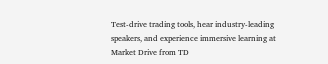Test-drive trading tools, hear industry-leading speakers, and experience immersive learning at Market Drive from TD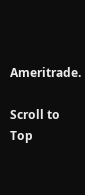Ameritrade.

Scroll to Top